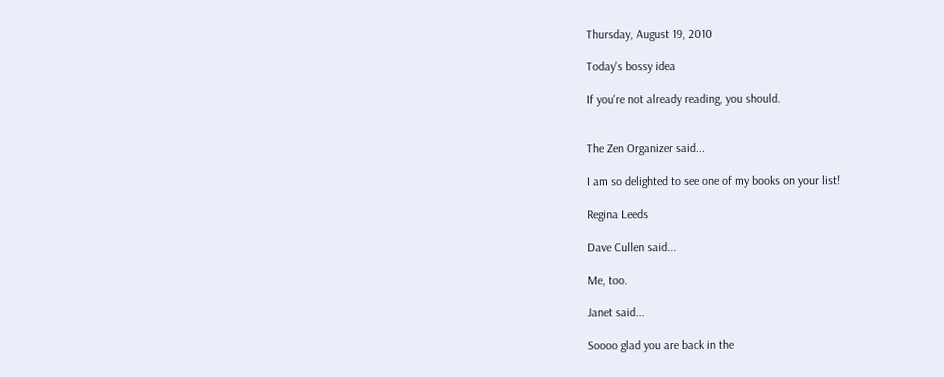Thursday, August 19, 2010

Today's bossy idea

If you're not already reading, you should.


The Zen Organizer said...

I am so delighted to see one of my books on your list!

Regina Leeds

Dave Cullen said...

Me, too.

Janet said...

Soooo glad you are back in the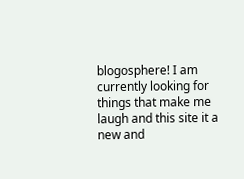blogosphere! I am currently looking for things that make me laugh and this site it a new and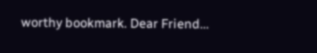worthy bookmark. Dear Friend...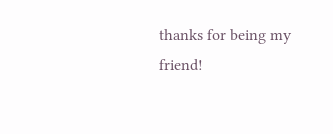thanks for being my friend!